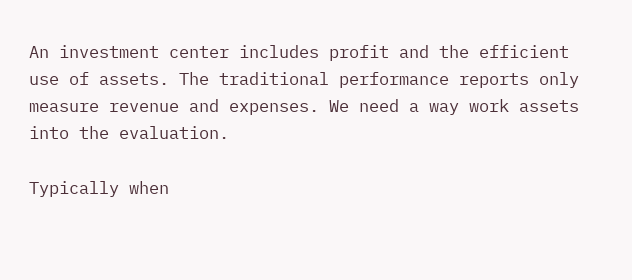An investment center includes profit and the efficient use of assets. The traditional performance reports only measure revenue and expenses. We need a way work assets into the evaluation.

Typically when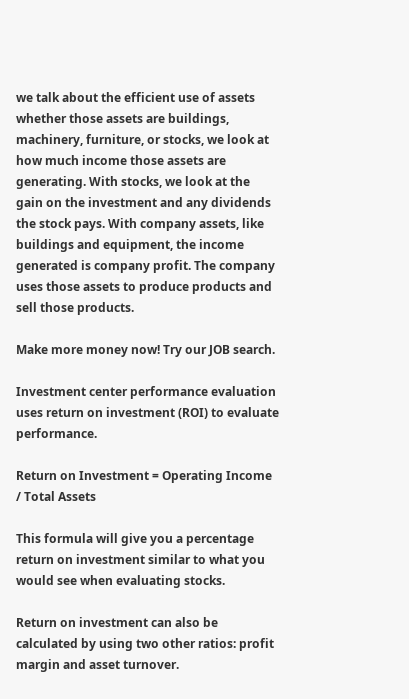we talk about the efficient use of assets whether those assets are buildings, machinery, furniture, or stocks, we look at how much income those assets are generating. With stocks, we look at the gain on the investment and any dividends the stock pays. With company assets, like buildings and equipment, the income generated is company profit. The company uses those assets to produce products and sell those products.

Make more money now! Try our JOB search.

Investment center performance evaluation uses return on investment (ROI) to evaluate performance.

Return on Investment = Operating Income / Total Assets

This formula will give you a percentage return on investment similar to what you would see when evaluating stocks.

Return on investment can also be calculated by using two other ratios: profit margin and asset turnover.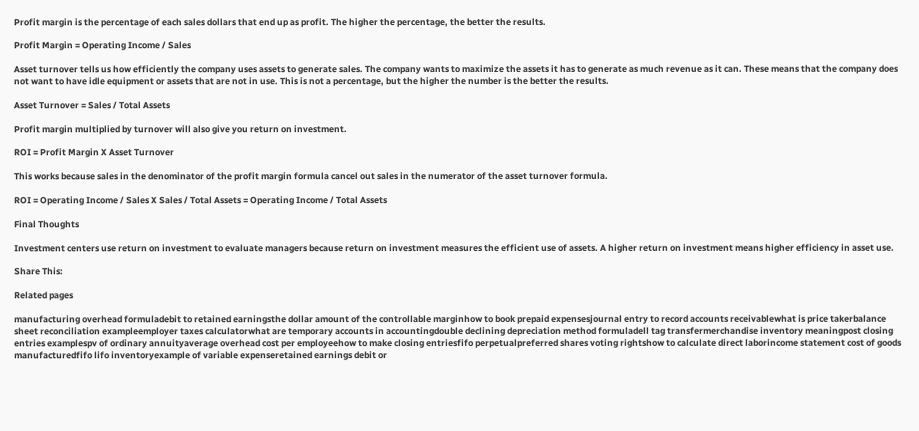Profit margin is the percentage of each sales dollars that end up as profit. The higher the percentage, the better the results.

Profit Margin = Operating Income / Sales

Asset turnover tells us how efficiently the company uses assets to generate sales. The company wants to maximize the assets it has to generate as much revenue as it can. These means that the company does not want to have idle equipment or assets that are not in use. This is not a percentage, but the higher the number is the better the results.

Asset Turnover = Sales / Total Assets

Profit margin multiplied by turnover will also give you return on investment.

ROI = Profit Margin X Asset Turnover

This works because sales in the denominator of the profit margin formula cancel out sales in the numerator of the asset turnover formula.

ROI = Operating Income / Sales X Sales / Total Assets = Operating Income / Total Assets

Final Thoughts

Investment centers use return on investment to evaluate managers because return on investment measures the efficient use of assets. A higher return on investment means higher efficiency in asset use.

Share This:

Related pages

manufacturing overhead formuladebit to retained earningsthe dollar amount of the controllable marginhow to book prepaid expensesjournal entry to record accounts receivablewhat is price takerbalance sheet reconciliation exampleemployer taxes calculatorwhat are temporary accounts in accountingdouble declining depreciation method formuladell tag transfermerchandise inventory meaningpost closing entries examplespv of ordinary annuityaverage overhead cost per employeehow to make closing entriesfifo perpetualpreferred shares voting rightshow to calculate direct laborincome statement cost of goods manufacturedfifo lifo inventoryexample of variable expenseretained earnings debit or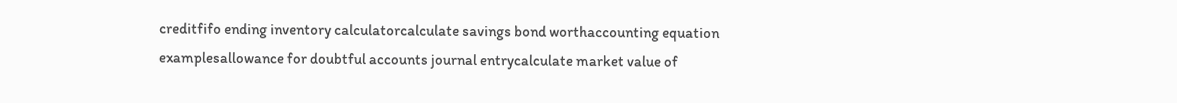creditfifo ending inventory calculatorcalculate savings bond worthaccounting equation examplesallowance for doubtful accounts journal entrycalculate market value of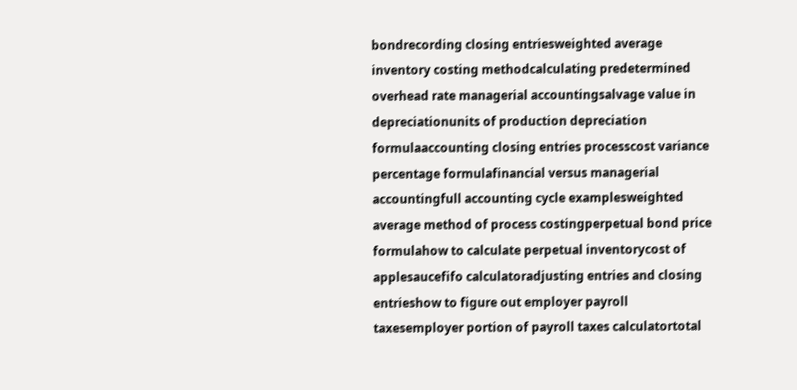bondrecording closing entriesweighted average inventory costing methodcalculating predetermined overhead rate managerial accountingsalvage value in depreciationunits of production depreciation formulaaccounting closing entries processcost variance percentage formulafinancial versus managerial accountingfull accounting cycle examplesweighted average method of process costingperpetual bond price formulahow to calculate perpetual inventorycost of applesaucefifo calculatoradjusting entries and closing entrieshow to figure out employer payroll taxesemployer portion of payroll taxes calculatortotal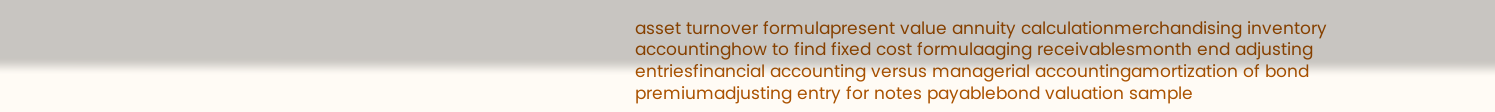asset turnover formulapresent value annuity calculationmerchandising inventory accountinghow to find fixed cost formulaaging receivablesmonth end adjusting entriesfinancial accounting versus managerial accountingamortization of bond premiumadjusting entry for notes payablebond valuation sample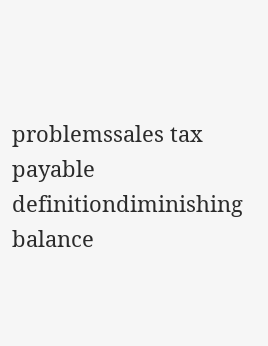problemssales tax payable definitiondiminishing balance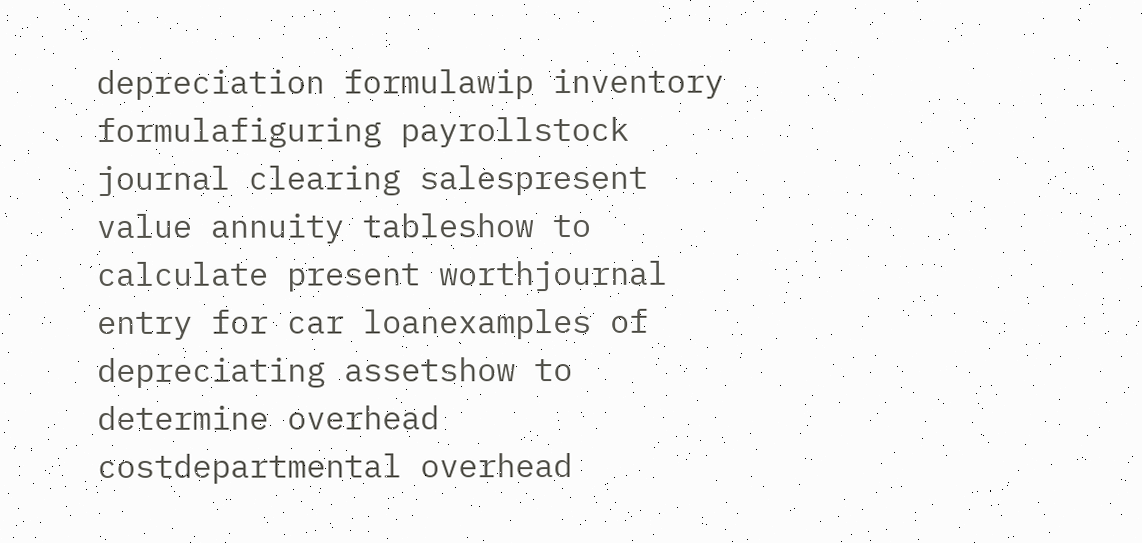depreciation formulawip inventory formulafiguring payrollstock journal clearing salespresent value annuity tableshow to calculate present worthjournal entry for car loanexamples of depreciating assetshow to determine overhead costdepartmental overhead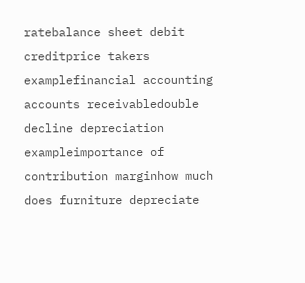ratebalance sheet debit creditprice takers examplefinancial accounting accounts receivabledouble decline depreciation exampleimportance of contribution marginhow much does furniture depreciate